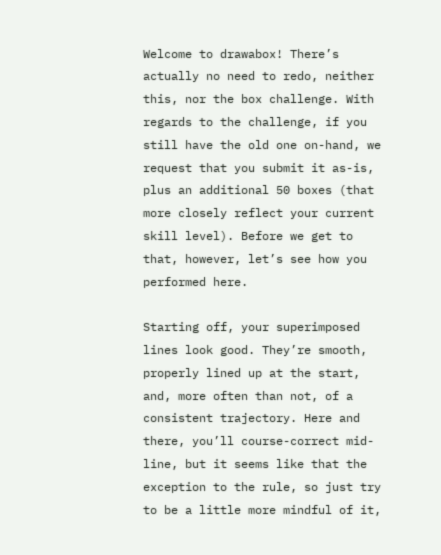Welcome to drawabox! There’s actually no need to redo, neither this, nor the box challenge. With regards to the challenge, if you still have the old one on-hand, we request that you submit it as-is, plus an additional 50 boxes (that more closely reflect your current skill level). Before we get to that, however, let’s see how you performed here.

Starting off, your superimposed lines look good. They’re smooth, properly lined up at the start, and, more often than not, of a consistent trajectory. Here and there, you’ll course-correct mid-line, but it seems like that the exception to the rule, so just try to be a little more mindful of it,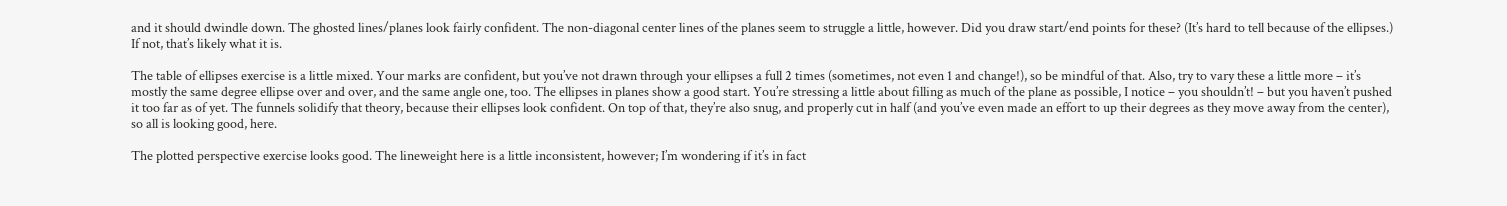and it should dwindle down. The ghosted lines/planes look fairly confident. The non-diagonal center lines of the planes seem to struggle a little, however. Did you draw start/end points for these? (It’s hard to tell because of the ellipses.) If not, that’s likely what it is.

The table of ellipses exercise is a little mixed. Your marks are confident, but you’ve not drawn through your ellipses a full 2 times (sometimes, not even 1 and change!), so be mindful of that. Also, try to vary these a little more – it’s mostly the same degree ellipse over and over, and the same angle one, too. The ellipses in planes show a good start. You’re stressing a little about filling as much of the plane as possible, I notice – you shouldn’t! – but you haven’t pushed it too far as of yet. The funnels solidify that theory, because their ellipses look confident. On top of that, they’re also snug, and properly cut in half (and you’ve even made an effort to up their degrees as they move away from the center), so all is looking good, here.

The plotted perspective exercise looks good. The lineweight here is a little inconsistent, however; I’m wondering if it’s in fact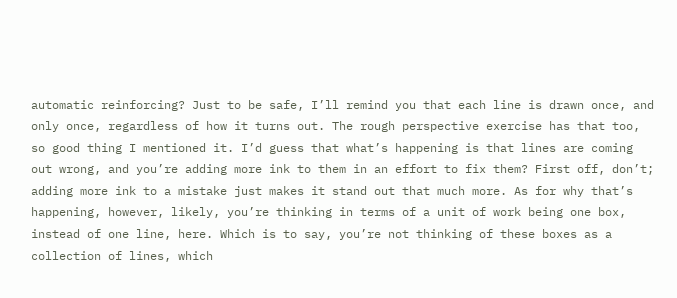automatic reinforcing? Just to be safe, I’ll remind you that each line is drawn once, and only once, regardless of how it turns out. The rough perspective exercise has that too, so good thing I mentioned it. I’d guess that what’s happening is that lines are coming out wrong, and you’re adding more ink to them in an effort to fix them? First off, don’t; adding more ink to a mistake just makes it stand out that much more. As for why that’s happening, however, likely, you’re thinking in terms of a unit of work being one box, instead of one line, here. Which is to say, you’re not thinking of these boxes as a collection of lines, which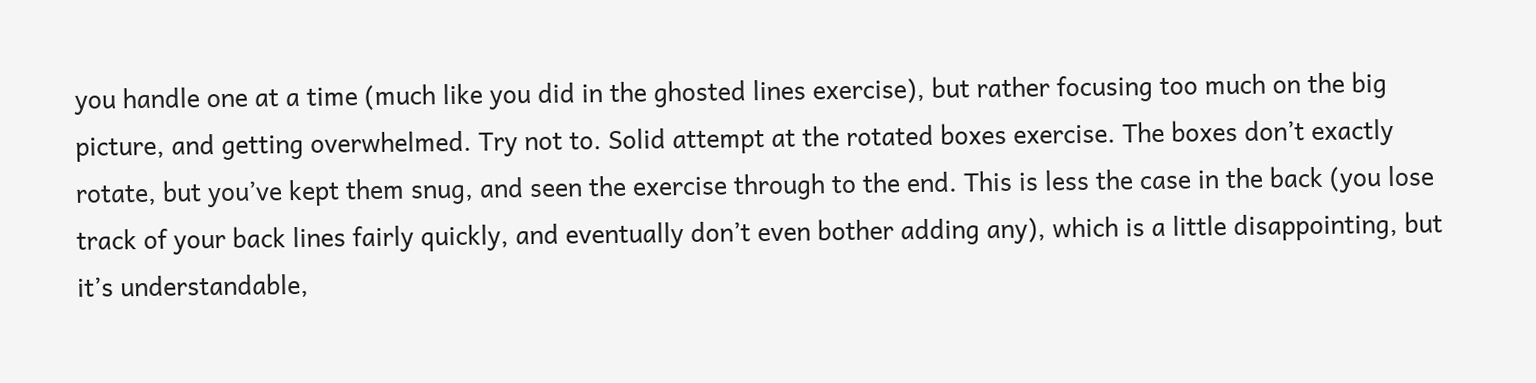you handle one at a time (much like you did in the ghosted lines exercise), but rather focusing too much on the big picture, and getting overwhelmed. Try not to. Solid attempt at the rotated boxes exercise. The boxes don’t exactly rotate, but you’ve kept them snug, and seen the exercise through to the end. This is less the case in the back (you lose track of your back lines fairly quickly, and eventually don’t even bother adding any), which is a little disappointing, but it’s understandable,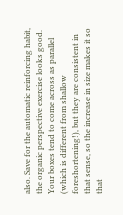also. Save for the automatic reinforcing habit, the organic perspective exercise looks good. Your boxes tend to come across as parallel (which is different from shallow foreshortening!), but they are consistent in that sense, so the increase in size makes it so that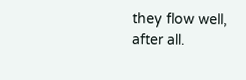they flow well, after all.